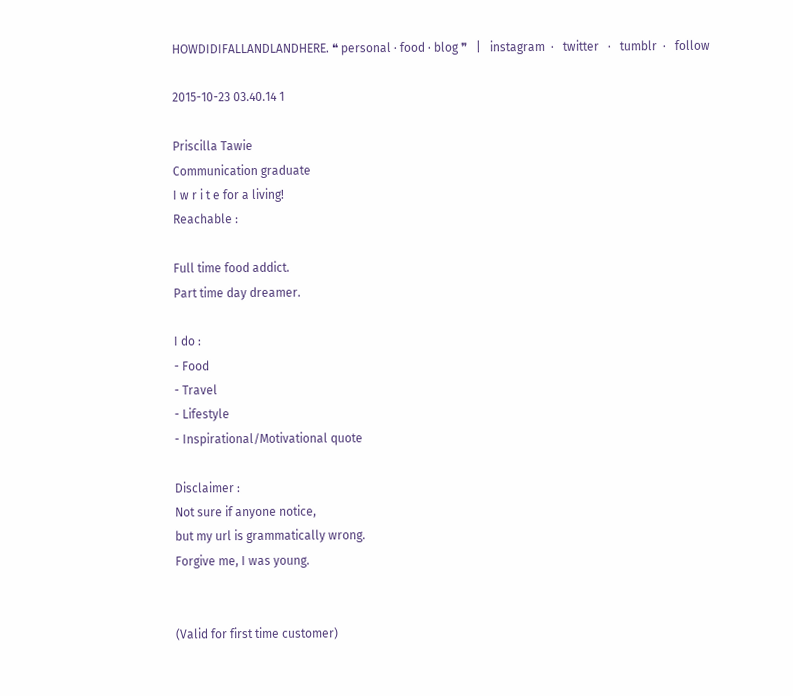HOWDIDIFALLANDLANDHERE. ❝ personal · food · blog ❞   |   instagram  ·   twitter   ·   tumblr  ·   follow

2015-10-23 03.40.14 1

Priscilla Tawie
Communication graduate
I w r i t e for a living!
Reachable :

Full time food addict.
Part time day dreamer.

I do :
- Food
- Travel
- Lifestyle
- Inspirational/Motivational quote

Disclaimer :
Not sure if anyone notice,
but my url is grammatically wrong.
Forgive me, I was young.


(Valid for first time customer)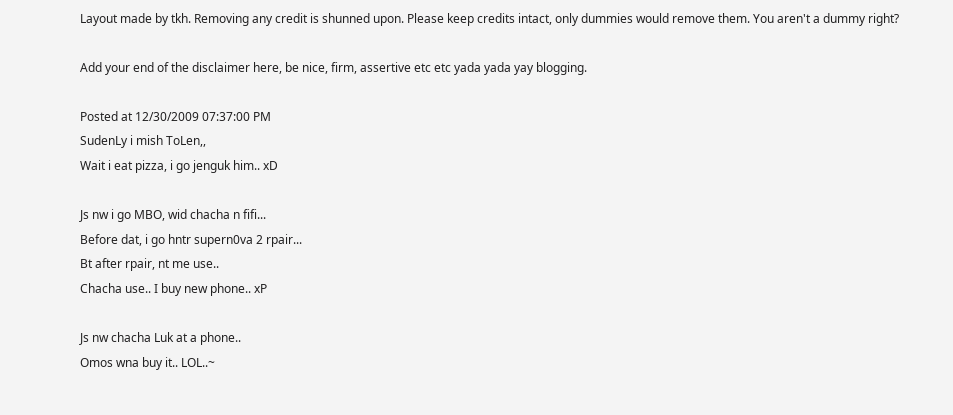Layout made by tkh. Removing any credit is shunned upon. Please keep credits intact, only dummies would remove them. You aren't a dummy right?

Add your end of the disclaimer here, be nice, firm, assertive etc etc yada yada yay blogging.

Posted at 12/30/2009 07:37:00 PM
SudenLy i mish ToLen,,
Wait i eat pizza, i go jenguk him.. xD

Js nw i go MBO, wid chacha n fifi...
Before dat, i go hntr supern0va 2 rpair...
Bt after rpair, nt me use..
Chacha use.. I buy new phone.. xP

Js nw chacha Luk at a phone..
Omos wna buy it.. LOL..~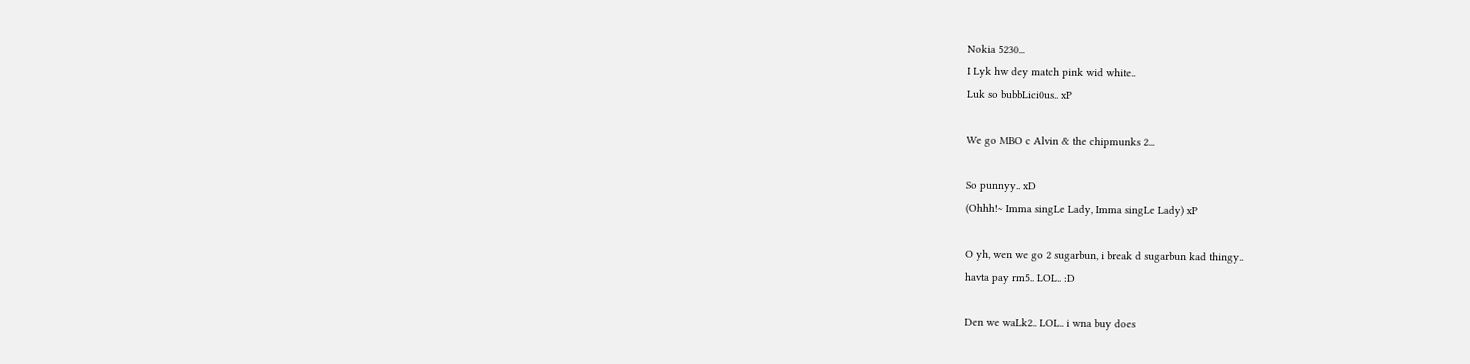Nokia 5230...
I Lyk hw dey match pink wid white..
Luk so bubbLici0us.. xP

We go MBO c Alvin & the chipmunks 2...

So punnyy.. xD
(Ohhh!~ Imma singLe Lady, Imma singLe Lady) xP

O yh, wen we go 2 sugarbun, i break d sugarbun kad thingy..
havta pay rm5.. LOL.. :D

Den we waLk2.. LOL.. i wna buy does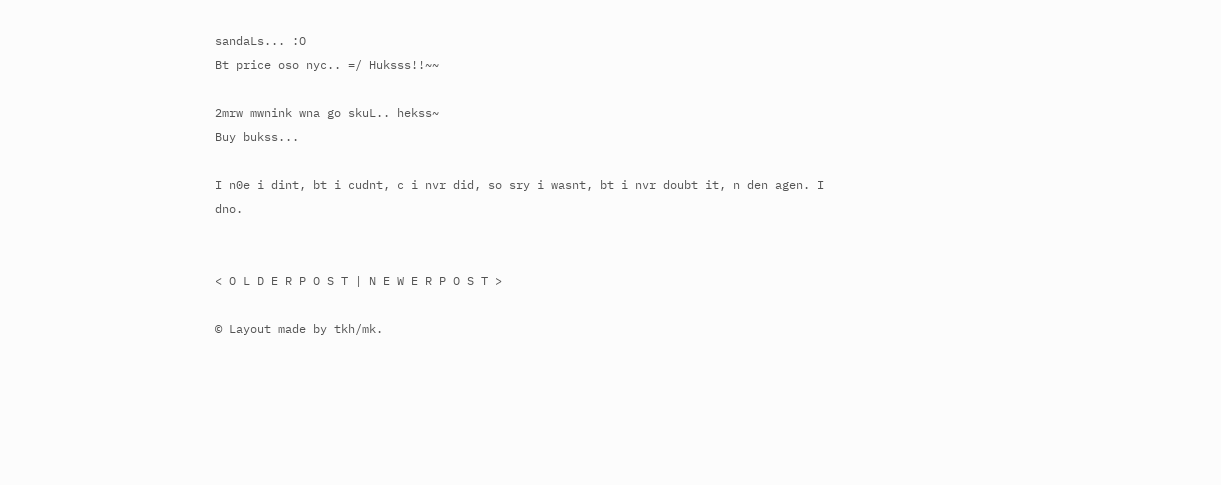sandaLs... :O
Bt price oso nyc.. =/ Huksss!!~~

2mrw mwnink wna go skuL.. hekss~
Buy bukss...

I n0e i dint, bt i cudnt, c i nvr did, so sry i wasnt, bt i nvr doubt it, n den agen. I dno.


< O L D E R P O S T | N E W E R P O S T >

© Layout made by tkh/mk.